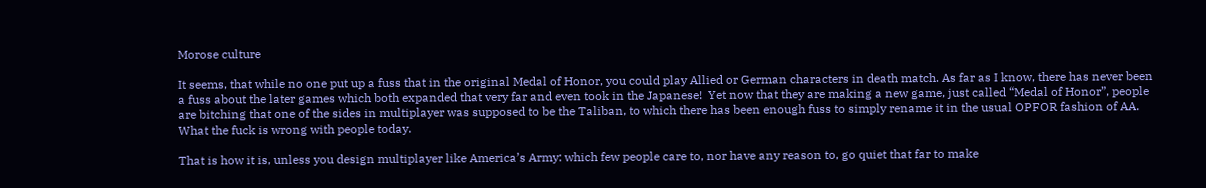Morose culture

It seems, that while no one put up a fuss that in the original Medal of Honor, you could play Allied or German characters in death match. As far as I know, there has never been a fuss about the later games which both expanded that very far and even took in the Japanese!  Yet now that they are making a new game, just called “Medal of Honor”, people are bitching that one of the sides in multiplayer was supposed to be the Taliban, to which there has been enough fuss to simply rename it in the usual OPFOR fashion of AA. What the fuck is wrong with people today.

That is how it is, unless you design multiplayer like America’s Army: which few people care to, nor have any reason to, go quiet that far to make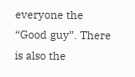everyone the “Good guy”. There is also the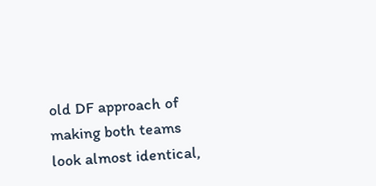old DF approach of making both teams look almost identical,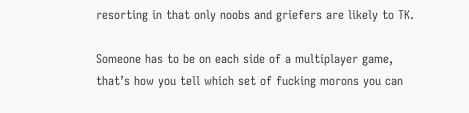resorting in that only noobs and griefers are likely to TK.

Someone has to be on each side of a multiplayer game, that’s how you tell which set of fucking morons you can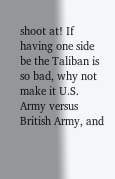shoot at! If having one side be the Taliban is so bad, why not make it U.S. Army versus British Army, and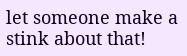let someone make a stink about that!